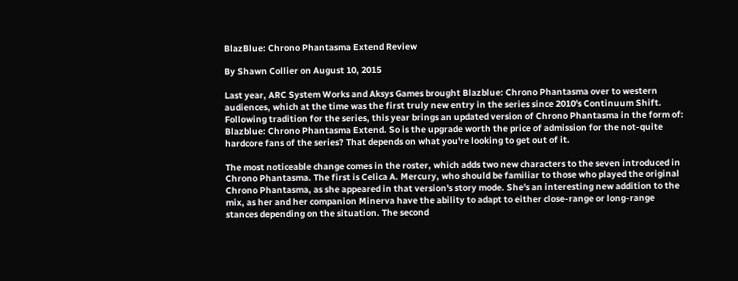BlazBlue: Chrono Phantasma Extend Review

By Shawn Collier on August 10, 2015

Last year, ARC System Works and Aksys Games brought Blazblue: Chrono Phantasma over to western audiences, which at the time was the first truly new entry in the series since 2010's Continuum Shift. Following tradition for the series, this year brings an updated version of Chrono Phantasma in the form of: Blazblue: Chrono Phantasma Extend. So is the upgrade worth the price of admission for the not-quite hardcore fans of the series? That depends on what you're looking to get out of it.

The most noticeable change comes in the roster, which adds two new characters to the seven introduced in Chrono Phantasma. The first is Celica A. Mercury, who should be familiar to those who played the original Chrono Phantasma, as she appeared in that version's story mode. She's an interesting new addition to the mix, as her and her companion Minerva have the ability to adapt to either close-range or long-range stances depending on the situation. The second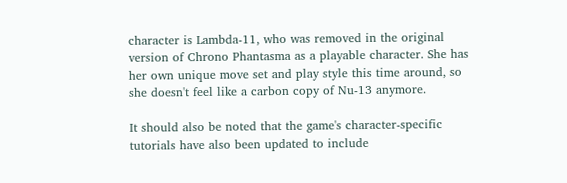character is Lambda-11, who was removed in the original version of Chrono Phantasma as a playable character. She has her own unique move set and play style this time around, so she doesn't feel like a carbon copy of Nu-13 anymore.

It should also be noted that the game's character-specific tutorials have also been updated to include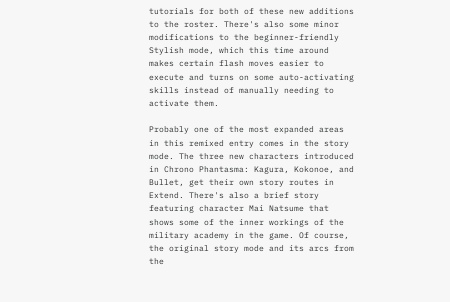tutorials for both of these new additions to the roster. There's also some minor modifications to the beginner-friendly Stylish mode, which this time around makes certain flash moves easier to execute and turns on some auto-activating skills instead of manually needing to activate them.

Probably one of the most expanded areas in this remixed entry comes in the story mode. The three new characters introduced in Chrono Phantasma: Kagura, Kokonoe, and Bullet, get their own story routes in Extend. There's also a brief story featuring character Mai Natsume that shows some of the inner workings of the military academy in the game. Of course, the original story mode and its arcs from the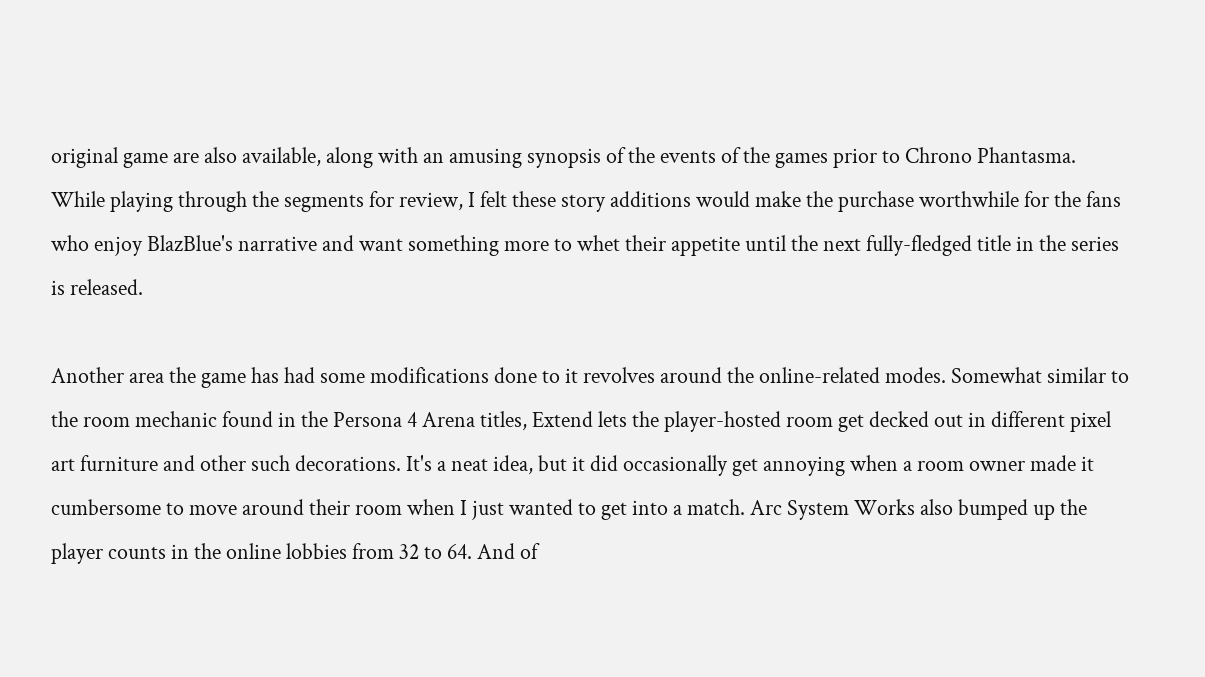original game are also available, along with an amusing synopsis of the events of the games prior to Chrono Phantasma. While playing through the segments for review, I felt these story additions would make the purchase worthwhile for the fans who enjoy BlazBlue's narrative and want something more to whet their appetite until the next fully-fledged title in the series is released.

Another area the game has had some modifications done to it revolves around the online-related modes. Somewhat similar to the room mechanic found in the Persona 4 Arena titles, Extend lets the player-hosted room get decked out in different pixel art furniture and other such decorations. It's a neat idea, but it did occasionally get annoying when a room owner made it cumbersome to move around their room when I just wanted to get into a match. Arc System Works also bumped up the player counts in the online lobbies from 32 to 64. And of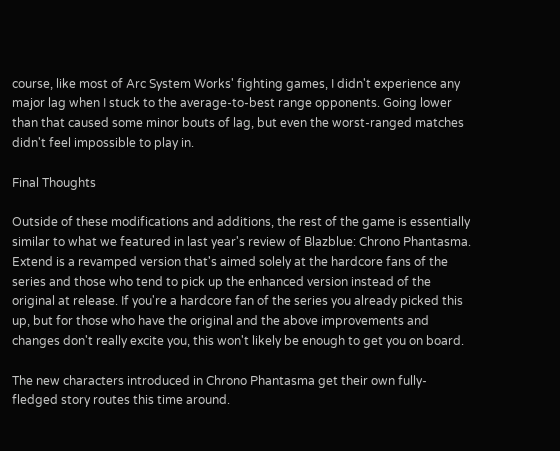course, like most of Arc System Works' fighting games, I didn't experience any major lag when I stuck to the average-to-best range opponents. Going lower than that caused some minor bouts of lag, but even the worst-ranged matches didn't feel impossible to play in.

Final Thoughts

Outside of these modifications and additions, the rest of the game is essentially similar to what we featured in last year's review of Blazblue: Chrono Phantasma. Extend is a revamped version that's aimed solely at the hardcore fans of the series and those who tend to pick up the enhanced version instead of the original at release. If you're a hardcore fan of the series you already picked this up, but for those who have the original and the above improvements and changes don't really excite you, this won't likely be enough to get you on board.

The new characters introduced in Chrono Phantasma get their own fully-fledged story routes this time around.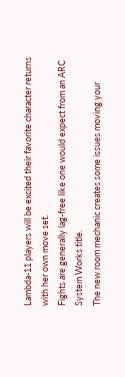Lambda-11 players will be excited their favorite character returns with her own move set.
Fights are generally lag-free like one would expect from an ARC System Works title.
The new room mechanic creates some issues moving your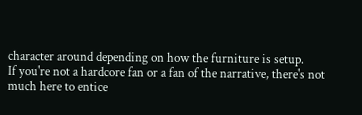character around depending on how the furniture is setup.
If you're not a hardcore fan or a fan of the narrative, there's not much here to entice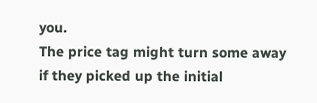you.
The price tag might turn some away if they picked up the initial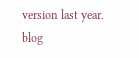version last year.
blog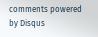comments powered by Disqus